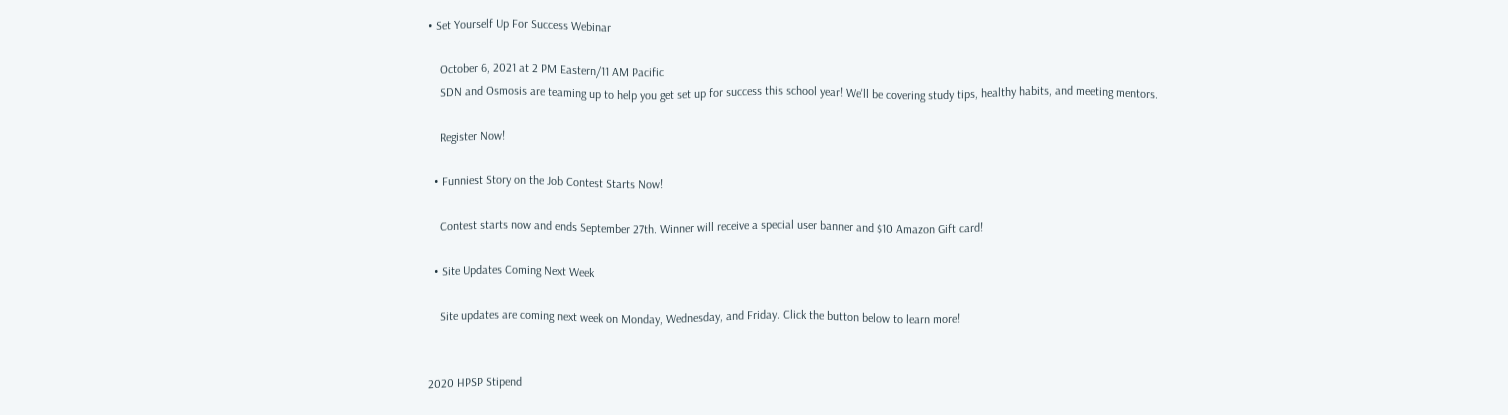• Set Yourself Up For Success Webinar

    October 6, 2021 at 2 PM Eastern/11 AM Pacific
    SDN and Osmosis are teaming up to help you get set up for success this school year! We'll be covering study tips, healthy habits, and meeting mentors.

    Register Now!

  • Funniest Story on the Job Contest Starts Now!

    Contest starts now and ends September 27th. Winner will receive a special user banner and $10 Amazon Gift card!

  • Site Updates Coming Next Week

    Site updates are coming next week on Monday, Wednesday, and Friday. Click the button below to learn more!


2020 HPSP Stipend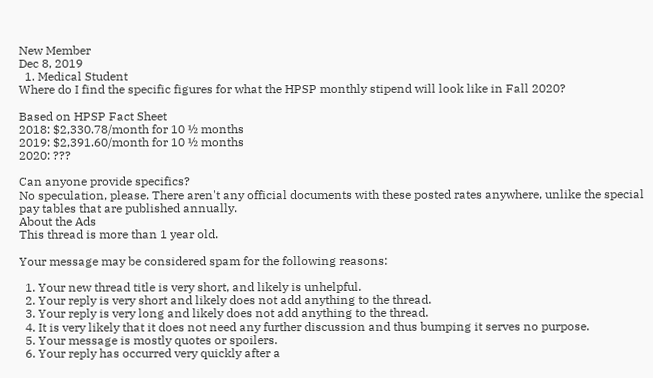New Member
Dec 8, 2019
  1. Medical Student
Where do I find the specific figures for what the HPSP monthly stipend will look like in Fall 2020?

Based on HPSP Fact Sheet
2018: $2,330.78/month for 10 ½ months
2019: $2,391.60/month for 10 ½ months
2020: ???

Can anyone provide specifics?
No speculation, please. There aren't any official documents with these posted rates anywhere, unlike the special pay tables that are published annually.
About the Ads
This thread is more than 1 year old.

Your message may be considered spam for the following reasons:

  1. Your new thread title is very short, and likely is unhelpful.
  2. Your reply is very short and likely does not add anything to the thread.
  3. Your reply is very long and likely does not add anything to the thread.
  4. It is very likely that it does not need any further discussion and thus bumping it serves no purpose.
  5. Your message is mostly quotes or spoilers.
  6. Your reply has occurred very quickly after a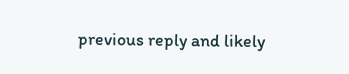previous reply and likely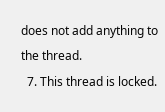does not add anything to the thread.
  7. This thread is locked.